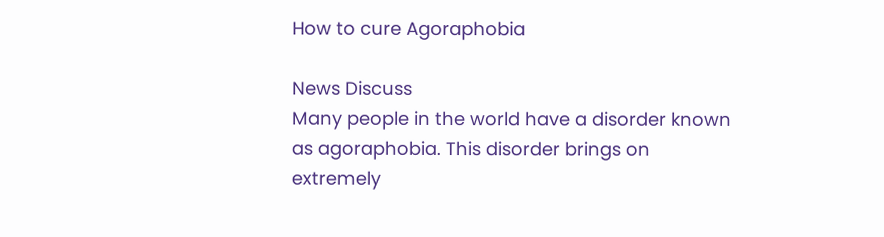How to cure Agoraphobia

News Discuss
Many people in the world have a disorder known as agoraphobia. This disorder brings on extremely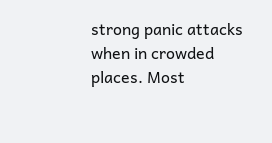strong panic attacks when in crowded places. Most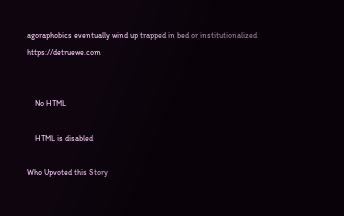agoraphobics eventually wind up trapped in bed or institutionalized https://detruewe.com


    No HTML

    HTML is disabled

Who Upvoted this Story